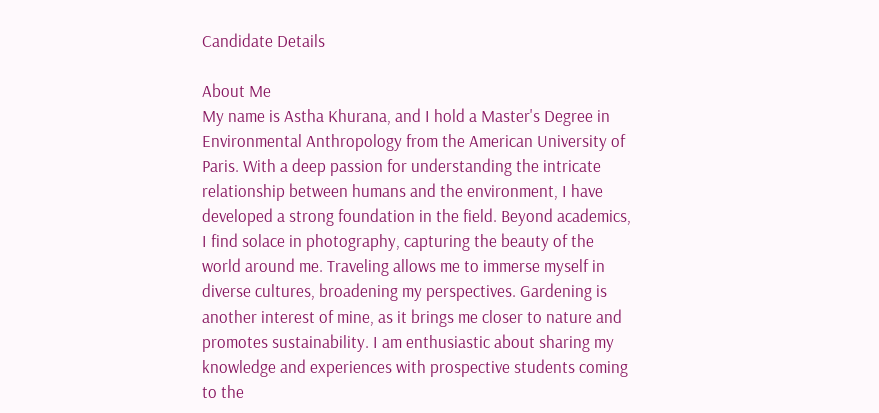Candidate Details

About Me
My name is Astha Khurana, and I hold a Master's Degree in Environmental Anthropology from the American University of Paris. With a deep passion for understanding the intricate relationship between humans and the environment, I have developed a strong foundation in the field. Beyond academics, I find solace in photography, capturing the beauty of the world around me. Traveling allows me to immerse myself in diverse cultures, broadening my perspectives. Gardening is another interest of mine, as it brings me closer to nature and promotes sustainability. I am enthusiastic about sharing my knowledge and experiences with prospective students coming to the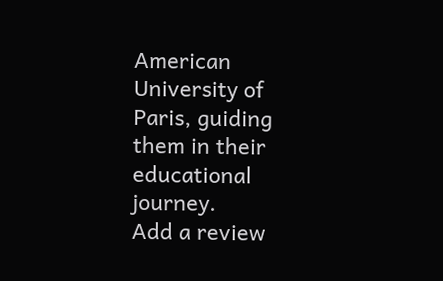American University of Paris, guiding them in their educational journey.
Add a review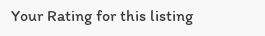Your Rating for this listing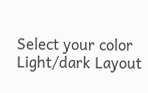Select your color
Light/dark Layout